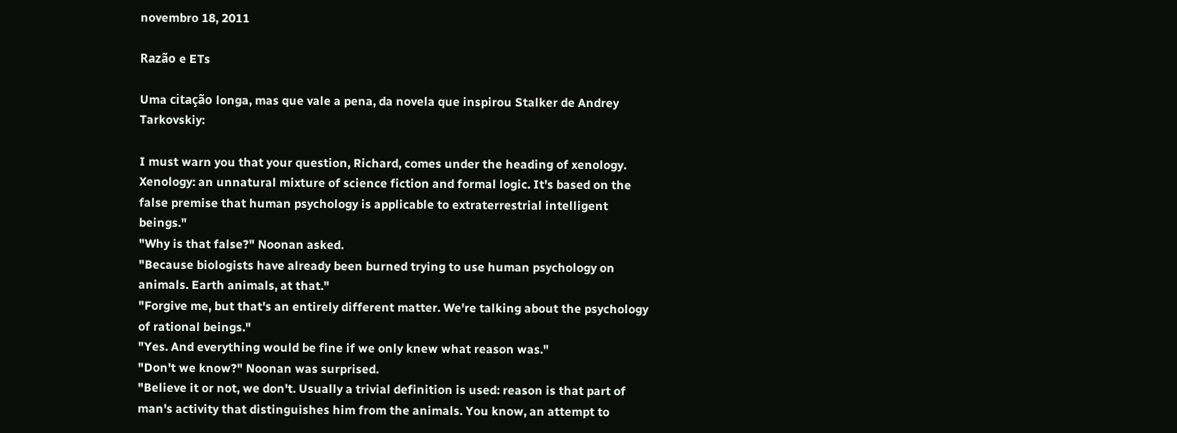novembro 18, 2011

Razão e ETs

Uma citação longa, mas que vale a pena, da novela que inspirou Stalker de Andrey Tarkovskiy:

I must warn you that your question, Richard, comes under the heading of xenology. Xenology: an unnatural mixture of science fiction and formal logic. It's based on the false premise that human psychology is applicable to extraterrestrial intelligent beings."
"Why is that false?" Noonan asked.
"Because biologists have already been burned trying to use human psychology on animals. Earth animals, at that."
"Forgive me, but that's an entirely different matter. We're talking about the psychology of rational beings."
"Yes. And everything would be fine if we only knew what reason was."
"Don't we know?" Noonan was surprised.
"Believe it or not, we don't. Usually a trivial definition is used: reason is that part of man's activity that distinguishes him from the animals. You know, an attempt to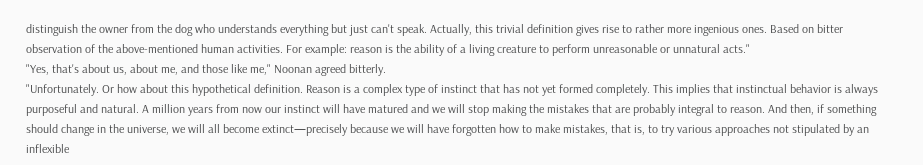distinguish the owner from the dog who understands everything but just can't speak. Actually, this trivial definition gives rise to rather more ingenious ones. Based on bitter observation of the above-mentioned human activities. For example: reason is the ability of a living creature to perform unreasonable or unnatural acts."
"Yes, that's about us, about me, and those like me," Noonan agreed bitterly.
"Unfortunately. Or how about this hypothetical definition. Reason is a complex type of instinct that has not yet formed completely. This implies that instinctual behavior is always purposeful and natural. A million years from now our instinct will have matured and we will stop making the mistakes that are probably integral to reason. And then, if something should change in the universe, we will all become extinct—precisely because we will have forgotten how to make mistakes, that is, to try various approaches not stipulated by an inflexible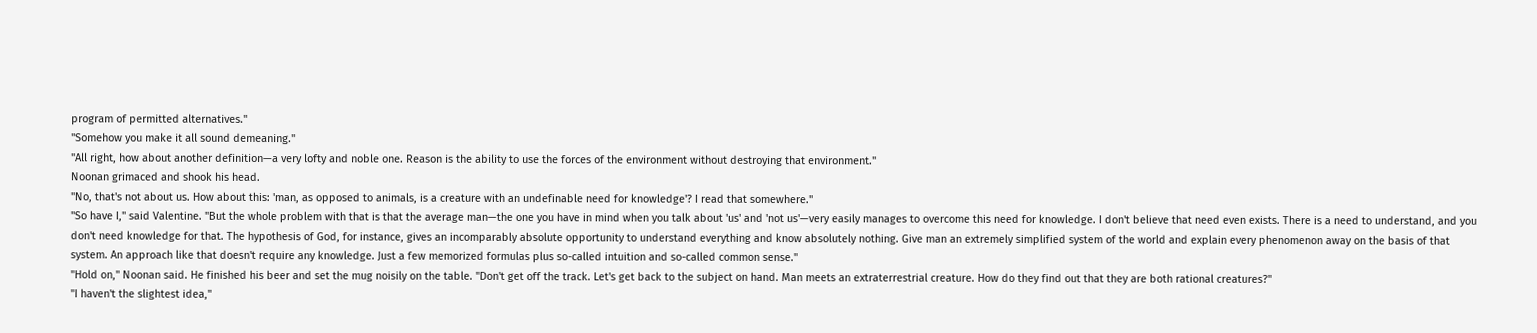program of permitted alternatives."
"Somehow you make it all sound demeaning."
"All right, how about another definition—a very lofty and noble one. Reason is the ability to use the forces of the environment without destroying that environment."
Noonan grimaced and shook his head.
"No, that's not about us. How about this: 'man, as opposed to animals, is a creature with an undefinable need for knowledge'? I read that somewhere."
"So have I," said Valentine. "But the whole problem with that is that the average man—the one you have in mind when you talk about 'us' and 'not us'—very easily manages to overcome this need for knowledge. I don't believe that need even exists. There is a need to understand, and you don't need knowledge for that. The hypothesis of God, for instance, gives an incomparably absolute opportunity to understand everything and know absolutely nothing. Give man an extremely simplified system of the world and explain every phenomenon away on the basis of that system. An approach like that doesn't require any knowledge. Just a few memorized formulas plus so-called intuition and so-called common sense."
"Hold on," Noonan said. He finished his beer and set the mug noisily on the table. "Don't get off the track. Let's get back to the subject on hand. Man meets an extraterrestrial creature. How do they find out that they are both rational creatures?"
"I haven't the slightest idea,"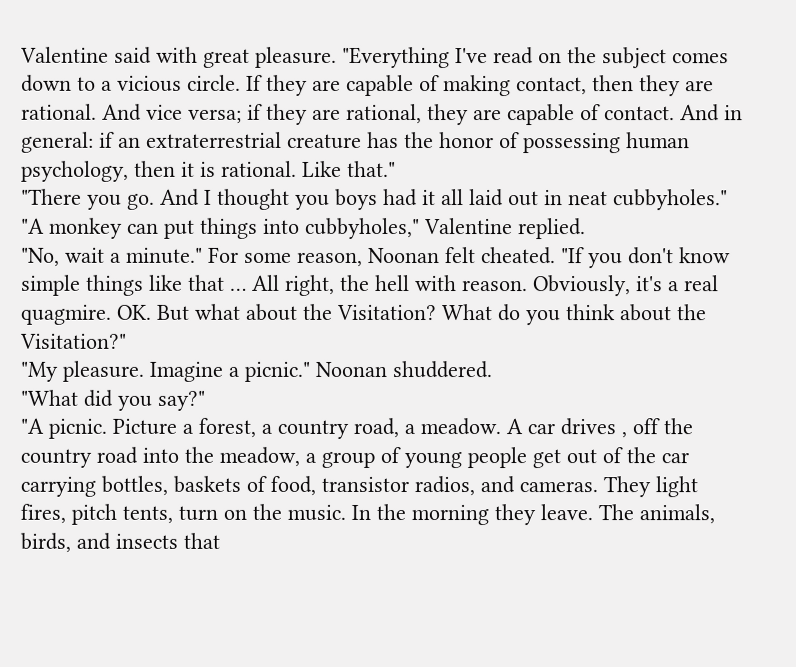Valentine said with great pleasure. "Everything I've read on the subject comes down to a vicious circle. If they are capable of making contact, then they are rational. And vice versa; if they are rational, they are capable of contact. And in general: if an extraterrestrial creature has the honor of possessing human psychology, then it is rational. Like that."
"There you go. And I thought you boys had it all laid out in neat cubbyholes."
"A monkey can put things into cubbyholes," Valentine replied.
"No, wait a minute." For some reason, Noonan felt cheated. "If you don't know simple things like that … All right, the hell with reason. Obviously, it's a real quagmire. OK. But what about the Visitation? What do you think about the Visitation?"
"My pleasure. Imagine a picnic." Noonan shuddered.
"What did you say?"
"A picnic. Picture a forest, a country road, a meadow. A car drives , off the country road into the meadow, a group of young people get out of the car carrying bottles, baskets of food, transistor radios, and cameras. They light fires, pitch tents, turn on the music. In the morning they leave. The animals, birds, and insects that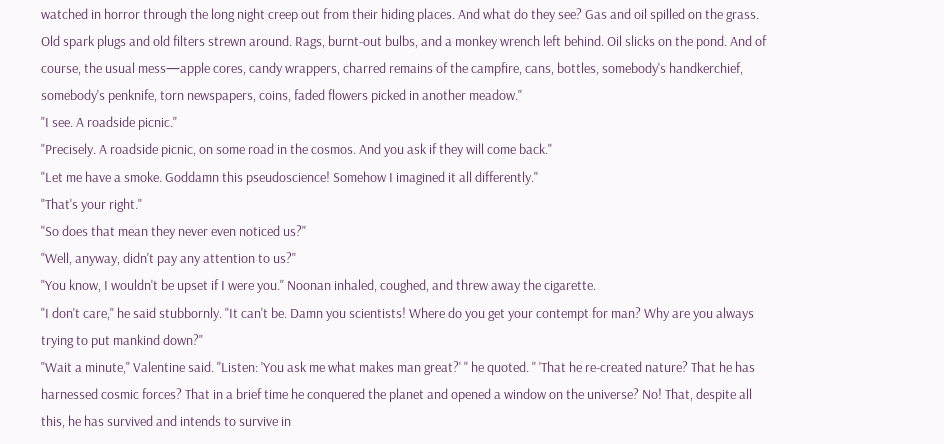watched in horror through the long night creep out from their hiding places. And what do they see? Gas and oil spilled on the grass. Old spark plugs and old filters strewn around. Rags, burnt-out bulbs, and a monkey wrench left behind. Oil slicks on the pond. And of course, the usual mess—apple cores, candy wrappers, charred remains of the campfire, cans, bottles, somebody's handkerchief, somebody's penknife, torn newspapers, coins, faded flowers picked in another meadow."
"I see. A roadside picnic."
"Precisely. A roadside picnic, on some road in the cosmos. And you ask if they will come back."
"Let me have a smoke. Goddamn this pseudoscience! Somehow I imagined it all differently."
"That's your right."
"So does that mean they never even noticed us?"
"Well, anyway, didn't pay any attention to us?"
"You know, I wouldn't be upset if I were you." Noonan inhaled, coughed, and threw away the cigarette.
"I don't care," he said stubbornly. "It can't be. Damn you scientists! Where do you get your contempt for man? Why are you always trying to put mankind down?"
"Wait a minute," Valentine said. "Listen: 'You ask me what makes man great?' " he quoted. " 'That he re-created nature? That he has harnessed cosmic forces? That in a brief time he conquered the planet and opened a window on the universe? No! That, despite all this, he has survived and intends to survive in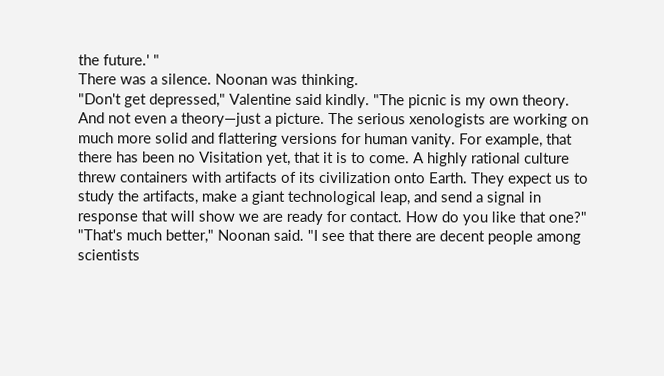the future.' "
There was a silence. Noonan was thinking.
"Don't get depressed," Valentine said kindly. "The picnic is my own theory. And not even a theory—just a picture. The serious xenologists are working on much more solid and flattering versions for human vanity. For example, that there has been no Visitation yet, that it is to come. A highly rational culture threw containers with artifacts of its civilization onto Earth. They expect us to study the artifacts, make a giant technological leap, and send a signal in response that will show we are ready for contact. How do you like that one?"
"That's much better," Noonan said. "I see that there are decent people among scientists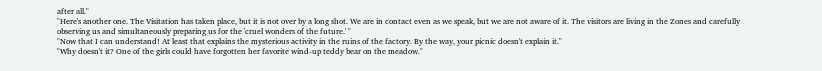after all."
"Here's another one. The Visitation has taken place, but it is not over by a long shot. We are in contact even as we speak, but we are not aware of it. The visitors are living in the Zones and carefully observing us and simultaneously preparing us for the 'cruel wonders of the future.' "
"Now that I can understand! At least that explains the mysterious activity in the ruins of the factory. By the way, your picnic doesn't explain it."
"Why doesn't it? One of the girls could have forgotten her favorite wind-up teddy bear on the meadow."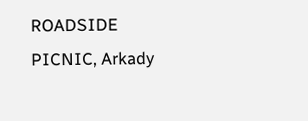ROADSIDE PICNIC, Arkady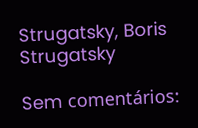Strugatsky, Boris Strugatsky

Sem comentários: